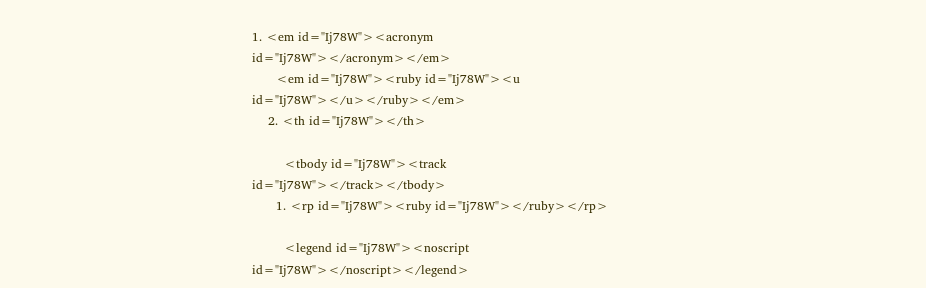1. <em id="Ij78W"><acronym id="Ij78W"></acronym></em>
      <em id="Ij78W"><ruby id="Ij78W"><u id="Ij78W"></u></ruby></em>
    2. <th id="Ij78W"></th>

        <tbody id="Ij78W"><track id="Ij78W"></track></tbody>
      1. <rp id="Ij78W"><ruby id="Ij78W"></ruby></rp>

        <legend id="Ij78W"><noscript id="Ij78W"></noscript></legend>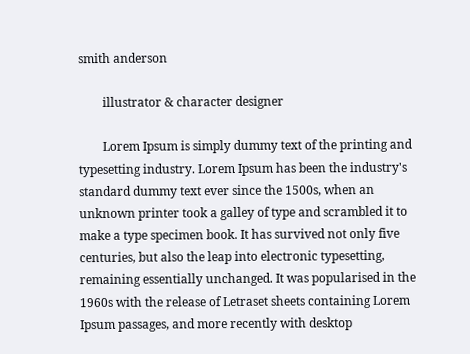smith anderson

        illustrator & character designer

        Lorem Ipsum is simply dummy text of the printing and typesetting industry. Lorem Ipsum has been the industry's standard dummy text ever since the 1500s, when an unknown printer took a galley of type and scrambled it to make a type specimen book. It has survived not only five centuries, but also the leap into electronic typesetting, remaining essentially unchanged. It was popularised in the 1960s with the release of Letraset sheets containing Lorem Ipsum passages, and more recently with desktop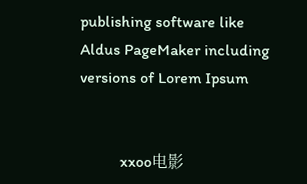publishing software like Aldus PageMaker including versions of Lorem Ipsum


          xxoo电影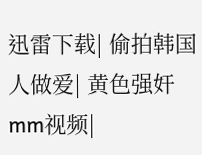迅雷下载| 偷拍韩国人做爱| 黄色强奸mm视频|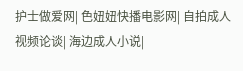护士做爱网| 色妞妞快播电影网| 自拍成人视频论谈| 海边成人小说|